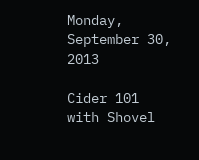Monday, September 30, 2013

Cider 101 with Shovel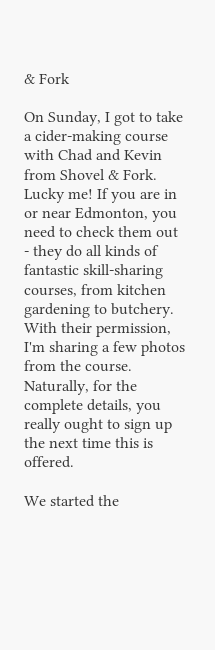& Fork

On Sunday, I got to take a cider-making course with Chad and Kevin from Shovel & Fork. Lucky me! If you are in or near Edmonton, you need to check them out - they do all kinds of fantastic skill-sharing courses, from kitchen gardening to butchery. With their permission, I'm sharing a few photos from the course. Naturally, for the complete details, you really ought to sign up the next time this is offered.

We started the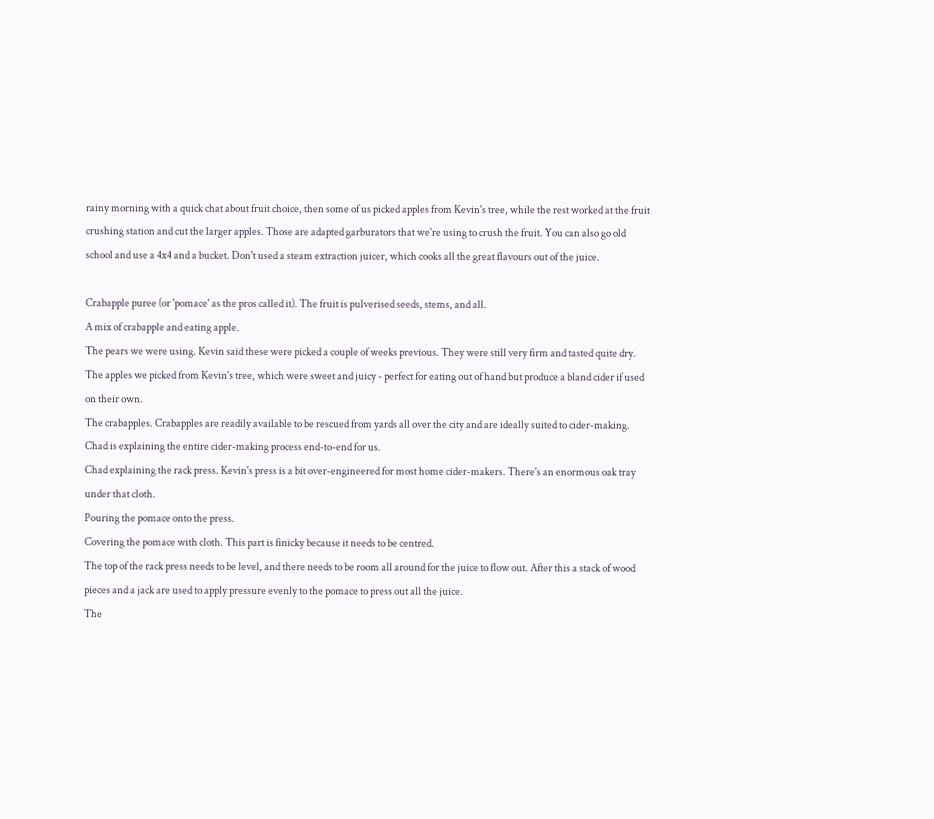rainy morning with a quick chat about fruit choice, then some of us picked apples from Kevin's tree, while the rest worked at the fruit crushing station and cut the larger apples. Those are adapted garburators that we're using to crush the fruit. You can also go old school and use a 4x4 and a bucket. Don't used a steam extraction juicer, which cooks all the great flavours out of the juice.

Crabapple puree (or 'pomace' as the pros called it). The fruit is pulverised seeds, stems, and all.
A mix of crabapple and eating apple.
The pears we were using. Kevin said these were picked a couple of weeks previous. They were still very firm and tasted quite dry.
The apples we picked from Kevin's tree, which were sweet and juicy - perfect for eating out of hand but produce a bland cider if used on their own.
The crabapples. Crabapples are readily available to be rescued from yards all over the city and are ideally suited to cider-making.
Chad is explaining the entire cider-making process end-to-end for us.
Chad explaining the rack press. Kevin's press is a bit over-engineered for most home cider-makers. There's an enormous oak tray under that cloth.
Pouring the pomace onto the press.
Covering the pomace with cloth. This part is finicky because it needs to be centred.
The top of the rack press needs to be level, and there needs to be room all around for the juice to flow out. After this a stack of wood pieces and a jack are used to apply pressure evenly to the pomace to press out all the juice.
The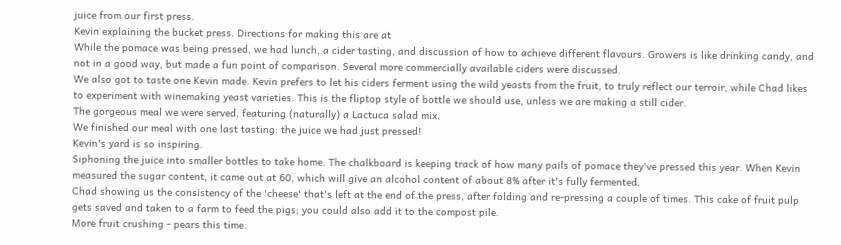juice from our first press.
Kevin explaining the bucket press. Directions for making this are at
While the pomace was being pressed, we had lunch, a cider tasting, and discussion of how to achieve different flavours. Growers is like drinking candy, and not in a good way, but made a fun point of comparison. Several more commercially available ciders were discussed.
We also got to taste one Kevin made. Kevin prefers to let his ciders ferment using the wild yeasts from the fruit, to truly reflect our terroir, while Chad likes to experiment with winemaking yeast varieties. This is the fliptop style of bottle we should use, unless we are making a still cider.
The gorgeous meal we were served, featuring (naturally) a Lactuca salad mix.
We finished our meal with one last tasting: the juice we had just pressed!
Kevin's yard is so inspiring.
Siphoning the juice into smaller bottles to take home. The chalkboard is keeping track of how many pails of pomace they've pressed this year. When Kevin measured the sugar content, it came out at 60, which will give an alcohol content of about 8% after it's fully fermented.
Chad showing us the consistency of the 'cheese' that's left at the end of the press, after folding and re-pressing a couple of times. This cake of fruit pulp gets saved and taken to a farm to feed the pigs; you could also add it to the compost pile.
More fruit crushing - pears this time.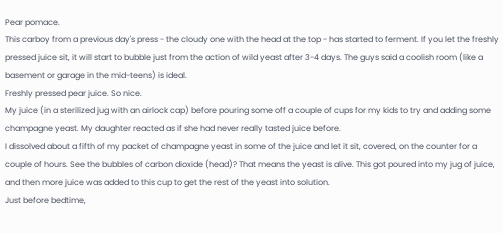Pear pomace.
This carboy from a previous day's press - the cloudy one with the head at the top - has started to ferment. If you let the freshly pressed juice sit, it will start to bubble just from the action of wild yeast after 3-4 days. The guys said a coolish room (like a basement or garage in the mid-teens) is ideal.
Freshly pressed pear juice. So nice.
My juice (in a sterilized jug with an airlock cap) before pouring some off a couple of cups for my kids to try and adding some champagne yeast. My daughter reacted as if she had never really tasted juice before.
I dissolved about a fifth of my packet of champagne yeast in some of the juice and let it sit, covered, on the counter for a couple of hours. See the bubbles of carbon dioxide (head)? That means the yeast is alive. This got poured into my jug of juice, and then more juice was added to this cup to get the rest of the yeast into solution.
Just before bedtime,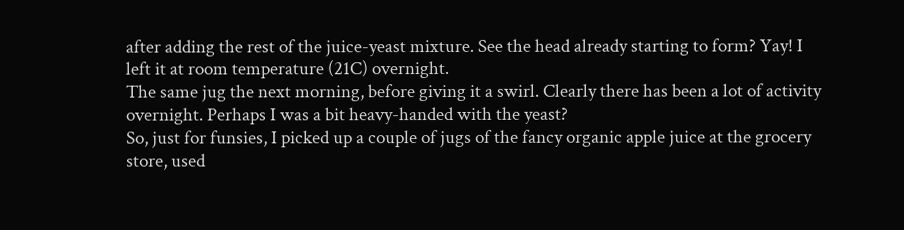after adding the rest of the juice-yeast mixture. See the head already starting to form? Yay! I left it at room temperature (21C) overnight.
The same jug the next morning, before giving it a swirl. Clearly there has been a lot of activity overnight. Perhaps I was a bit heavy-handed with the yeast?
So, just for funsies, I picked up a couple of jugs of the fancy organic apple juice at the grocery store, used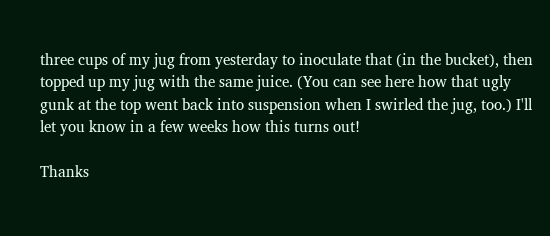three cups of my jug from yesterday to inoculate that (in the bucket), then topped up my jug with the same juice. (You can see here how that ugly gunk at the top went back into suspension when I swirled the jug, too.) I'll let you know in a few weeks how this turns out!

Thanks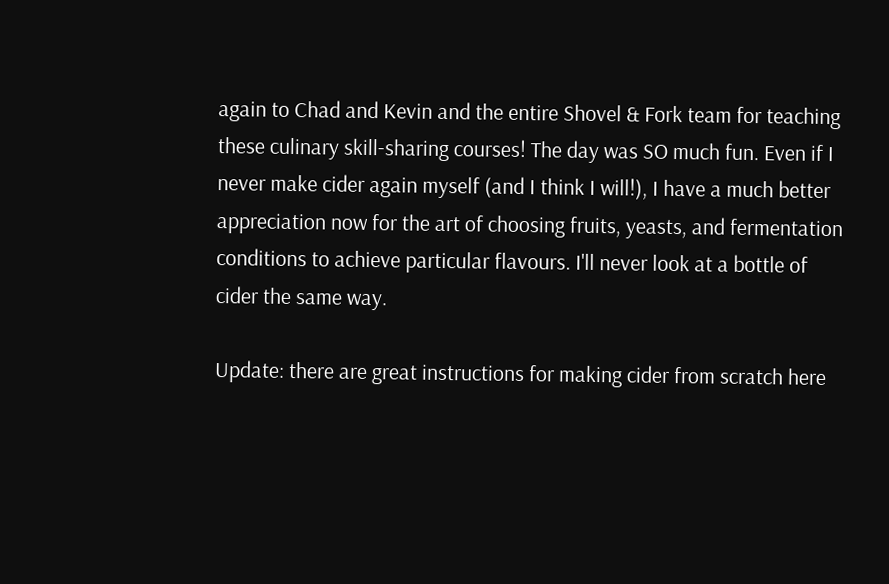again to Chad and Kevin and the entire Shovel & Fork team for teaching these culinary skill-sharing courses! The day was SO much fun. Even if I never make cider again myself (and I think I will!), I have a much better appreciation now for the art of choosing fruits, yeasts, and fermentation conditions to achieve particular flavours. I'll never look at a bottle of cider the same way.

Update: there are great instructions for making cider from scratch here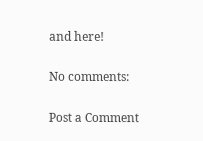and here!

No comments:

Post a Comment